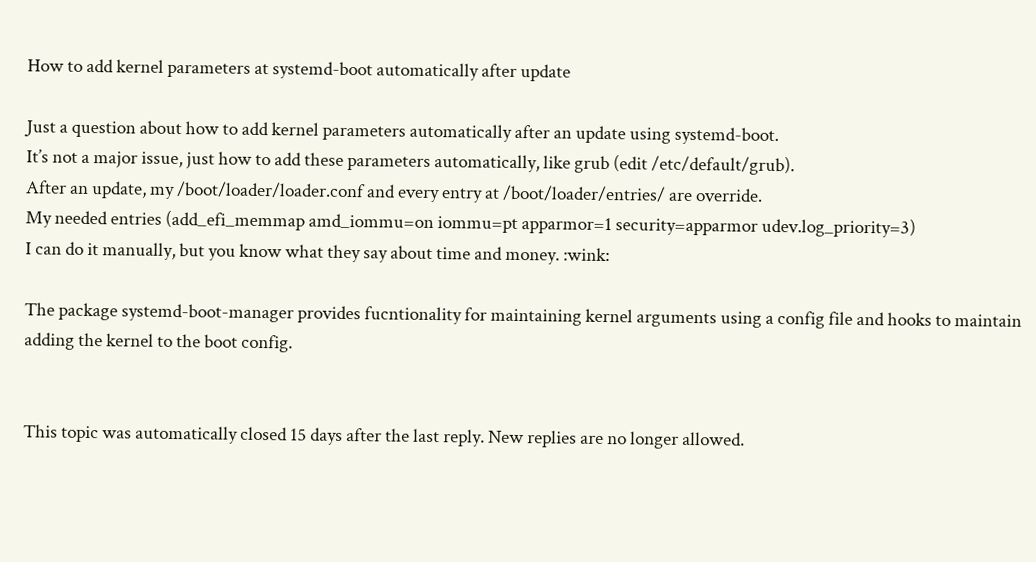How to add kernel parameters at systemd-boot automatically after update

Just a question about how to add kernel parameters automatically after an update using systemd-boot.
It’s not a major issue, just how to add these parameters automatically, like grub (edit /etc/default/grub).
After an update, my /boot/loader/loader.conf and every entry at /boot/loader/entries/ are override.
My needed entries (add_efi_memmap amd_iommu=on iommu=pt apparmor=1 security=apparmor udev.log_priority=3)
I can do it manually, but you know what they say about time and money. :wink:

The package systemd-boot-manager provides fucntionality for maintaining kernel arguments using a config file and hooks to maintain adding the kernel to the boot config.


This topic was automatically closed 15 days after the last reply. New replies are no longer allowed.